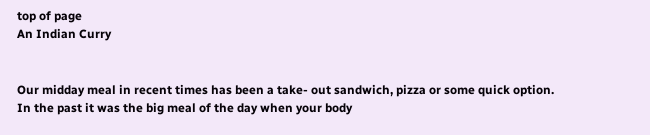top of page
An Indian Curry


Our midday meal in recent times has been a take- out sandwich, pizza or some quick option. In the past it was the big meal of the day when your body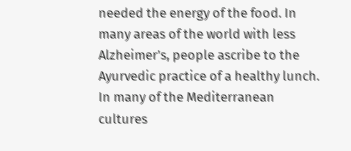needed the energy of the food. In many areas of the world with less Alzheimer’s, people ascribe to the Ayurvedic practice of a healthy lunch. In many of the Mediterranean cultures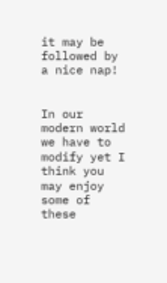it may be followed by a nice nap!


In our modern world we have to modify yet I think you may enjoy some of these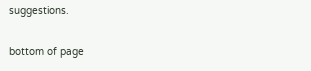suggestions.

bottom of page